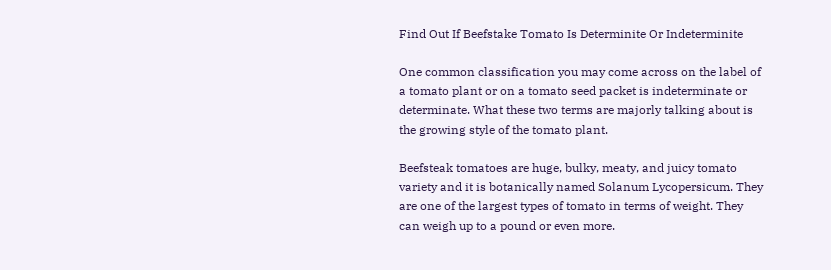Find Out If Beefstake Tomato Is Determinite Or Indeterminite

One common classification you may come across on the label of a tomato plant or on a tomato seed packet is indeterminate or determinate. What these two terms are majorly talking about is the growing style of the tomato plant.

Beefsteak tomatoes are huge, bulky, meaty, and juicy tomato variety and it is botanically named Solanum Lycopersicum. They are one of the largest types of tomato in terms of weight. They can weigh up to a pound or even more.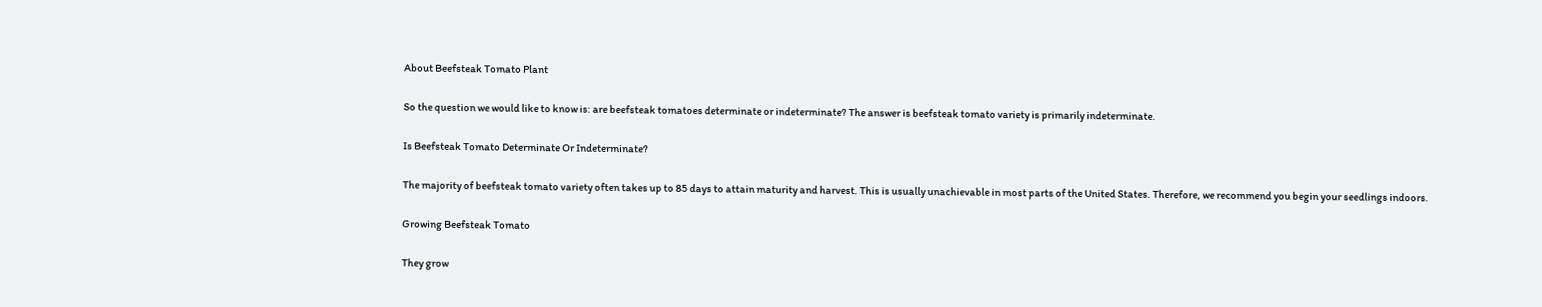About Beefsteak Tomato Plant

So the question we would like to know is: are beefsteak tomatoes determinate or indeterminate? The answer is beefsteak tomato variety is primarily indeterminate.

Is Beefsteak Tomato Determinate Or Indeterminate?

The majority of beefsteak tomato variety often takes up to 85 days to attain maturity and harvest. This is usually unachievable in most parts of the United States. Therefore, we recommend you begin your seedlings indoors.

Growing Beefsteak Tomato

They grow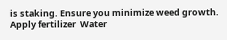is staking. Ensure you minimize weed growth. Apply fertilizer  Water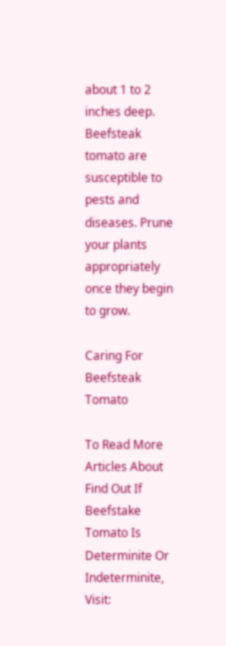about 1 to 2 inches deep. Beefsteak tomato are susceptible to pests and diseases. Prune your plants appropriately once they begin to grow.

Caring For Beefsteak Tomato

To Read More Articles About Find Out If Beefstake Tomato Is Determinite Or Indeterminite, Visit: